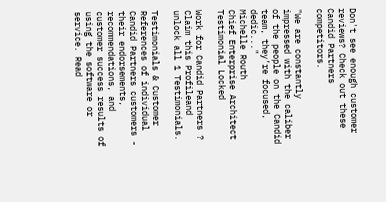Don't see enough customer reviews? Check out these Candid Partners competitors.

"We are constantly impressed with the caliber of the people on the Candid team, they’re focused, dedic..."
Michelle Routh
Chief Enterprise Architect
Testimonial Locked

Work for Candid Partners ?
Claim this Profileand
unlock all 1 Testimonials.

Testimonials & Customer References of individual Candid Partners customers - their endorsements, recommendations, and customer success results of using the software or service. Read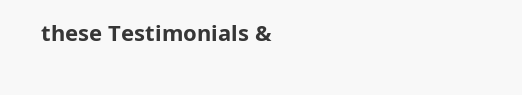these Testimonials &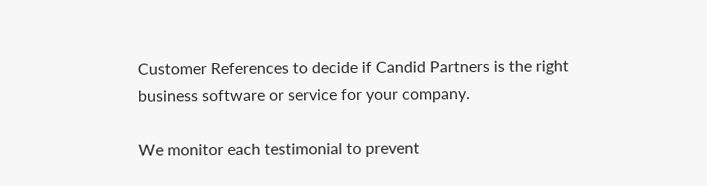Customer References to decide if Candid Partners is the right business software or service for your company.

We monitor each testimonial to prevent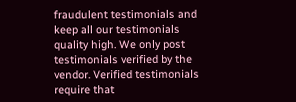fraudulent testimonials and keep all our testimonials quality high. We only post testimonials verified by the vendor. Verified testimonials require that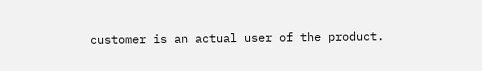customer is an actual user of the product.